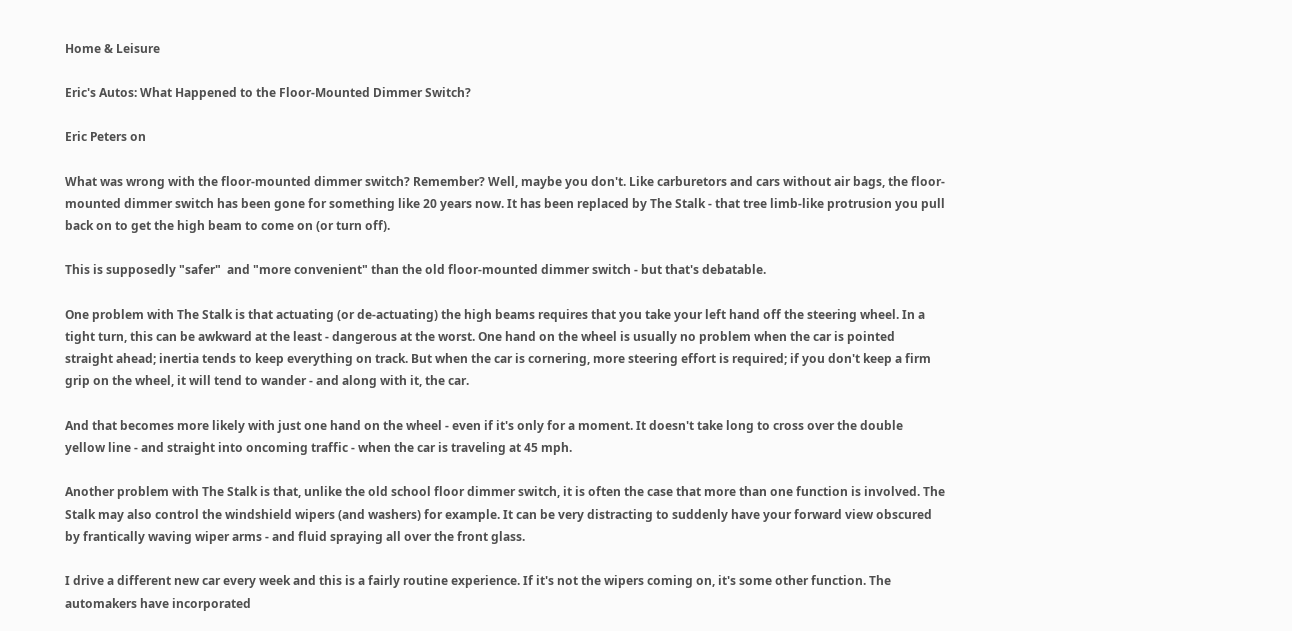Home & Leisure

Eric's Autos: What Happened to the Floor-Mounted Dimmer Switch?

Eric Peters on

What was wrong with the floor-mounted dimmer switch? Remember? Well, maybe you don't. Like carburetors and cars without air bags, the floor-mounted dimmer switch has been gone for something like 20 years now. It has been replaced by The Stalk - that tree limb-like protrusion you pull back on to get the high beam to come on (or turn off).

This is supposedly "safer"  and "more convenient" than the old floor-mounted dimmer switch - but that's debatable.

One problem with The Stalk is that actuating (or de-actuating) the high beams requires that you take your left hand off the steering wheel. In a tight turn, this can be awkward at the least - dangerous at the worst. One hand on the wheel is usually no problem when the car is pointed straight ahead; inertia tends to keep everything on track. But when the car is cornering, more steering effort is required; if you don't keep a firm grip on the wheel, it will tend to wander - and along with it, the car.

And that becomes more likely with just one hand on the wheel - even if it's only for a moment. It doesn't take long to cross over the double yellow line - and straight into oncoming traffic - when the car is traveling at 45 mph.

Another problem with The Stalk is that, unlike the old school floor dimmer switch, it is often the case that more than one function is involved. The Stalk may also control the windshield wipers (and washers) for example. It can be very distracting to suddenly have your forward view obscured by frantically waving wiper arms - and fluid spraying all over the front glass.

I drive a different new car every week and this is a fairly routine experience. If it's not the wipers coming on, it's some other function. The automakers have incorporated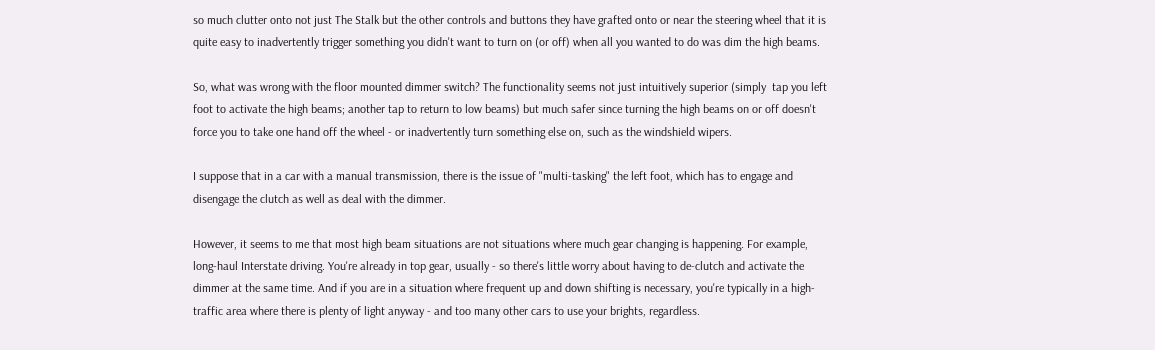so much clutter onto not just The Stalk but the other controls and buttons they have grafted onto or near the steering wheel that it is quite easy to inadvertently trigger something you didn't want to turn on (or off) when all you wanted to do was dim the high beams.

So, what was wrong with the floor mounted dimmer switch? The functionality seems not just intuitively superior (simply  tap you left foot to activate the high beams; another tap to return to low beams) but much safer since turning the high beams on or off doesn't force you to take one hand off the wheel - or inadvertently turn something else on, such as the windshield wipers.

I suppose that in a car with a manual transmission, there is the issue of "multi-tasking" the left foot, which has to engage and disengage the clutch as well as deal with the dimmer.

However, it seems to me that most high beam situations are not situations where much gear changing is happening. For example, long-haul Interstate driving. You're already in top gear, usually - so there's little worry about having to de-clutch and activate the dimmer at the same time. And if you are in a situation where frequent up and down shifting is necessary, you're typically in a high-traffic area where there is plenty of light anyway - and too many other cars to use your brights, regardless.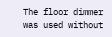The floor dimmer was used without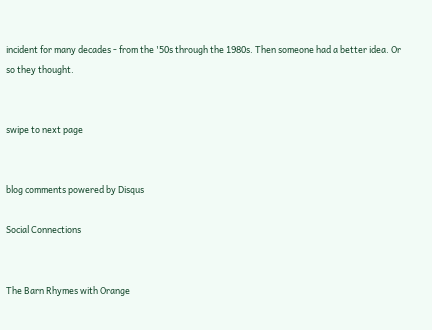incident for many decades - from the '50s through the 1980s. Then someone had a better idea. Or so they thought.


swipe to next page


blog comments powered by Disqus

Social Connections


The Barn Rhymes with Orange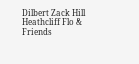Dilbert Zack Hill Heathcliff Flo & Friends